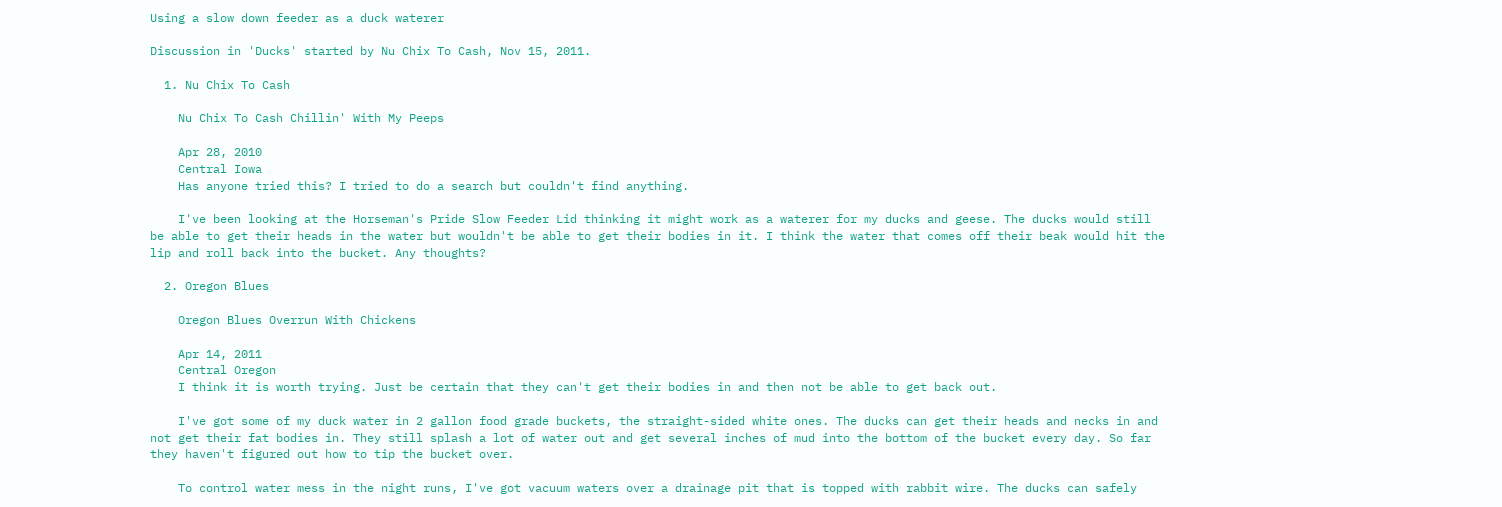Using a slow down feeder as a duck waterer

Discussion in 'Ducks' started by Nu Chix To Cash, Nov 15, 2011.

  1. Nu Chix To Cash

    Nu Chix To Cash Chillin' With My Peeps

    Apr 28, 2010
    Central Iowa
    Has anyone tried this? I tried to do a search but couldn't find anything.

    I've been looking at the Horseman's Pride Slow Feeder Lid thinking it might work as a waterer for my ducks and geese. The ducks would still be able to get their heads in the water but wouldn't be able to get their bodies in it. I think the water that comes off their beak would hit the lip and roll back into the bucket. Any thoughts?

  2. Oregon Blues

    Oregon Blues Overrun With Chickens

    Apr 14, 2011
    Central Oregon
    I think it is worth trying. Just be certain that they can't get their bodies in and then not be able to get back out.

    I've got some of my duck water in 2 gallon food grade buckets, the straight-sided white ones. The ducks can get their heads and necks in and not get their fat bodies in. They still splash a lot of water out and get several inches of mud into the bottom of the bucket every day. So far they haven't figured out how to tip the bucket over.

    To control water mess in the night runs, I've got vacuum waters over a drainage pit that is topped with rabbit wire. The ducks can safely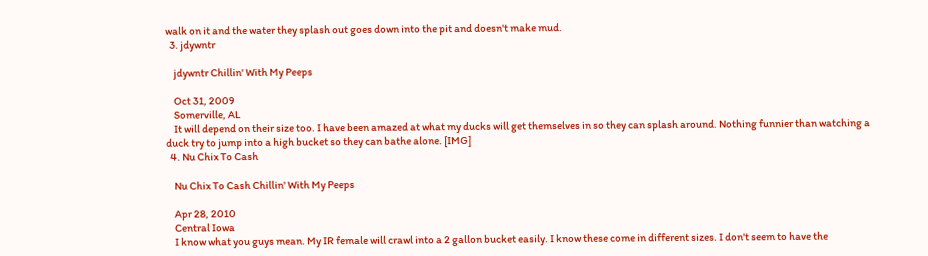walk on it and the water they splash out goes down into the pit and doesn't make mud.
  3. jdywntr

    jdywntr Chillin' With My Peeps

    Oct 31, 2009
    Somerville, AL
    It will depend on their size too. I have been amazed at what my ducks will get themselves in so they can splash around. Nothing funnier than watching a duck try to jump into a high bucket so they can bathe alone. [IMG]
  4. Nu Chix To Cash

    Nu Chix To Cash Chillin' With My Peeps

    Apr 28, 2010
    Central Iowa
    I know what you guys mean. My IR female will crawl into a 2 gallon bucket easily. I know these come in different sizes. I don't seem to have the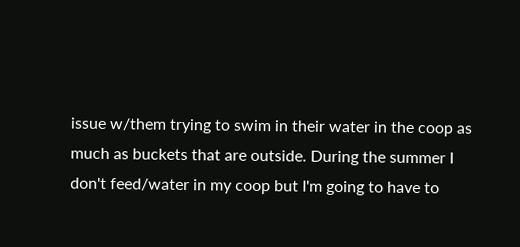issue w/them trying to swim in their water in the coop as much as buckets that are outside. During the summer I don't feed/water in my coop but I'm going to have to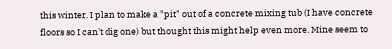this winter. I plan to make a "pit" out of a concrete mixing tub (I have concrete floors so I can't dig one) but thought this might help even more. Mine seem to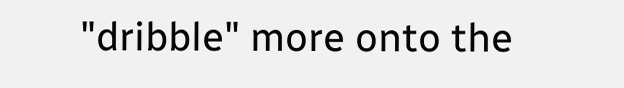"dribble" more onto the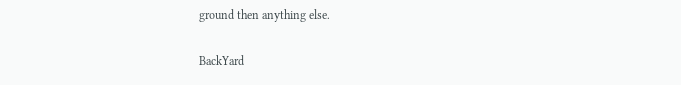ground then anything else.

BackYard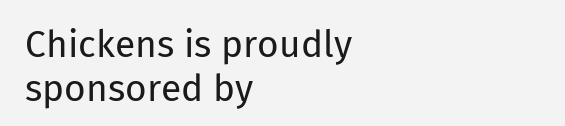Chickens is proudly sponsored by